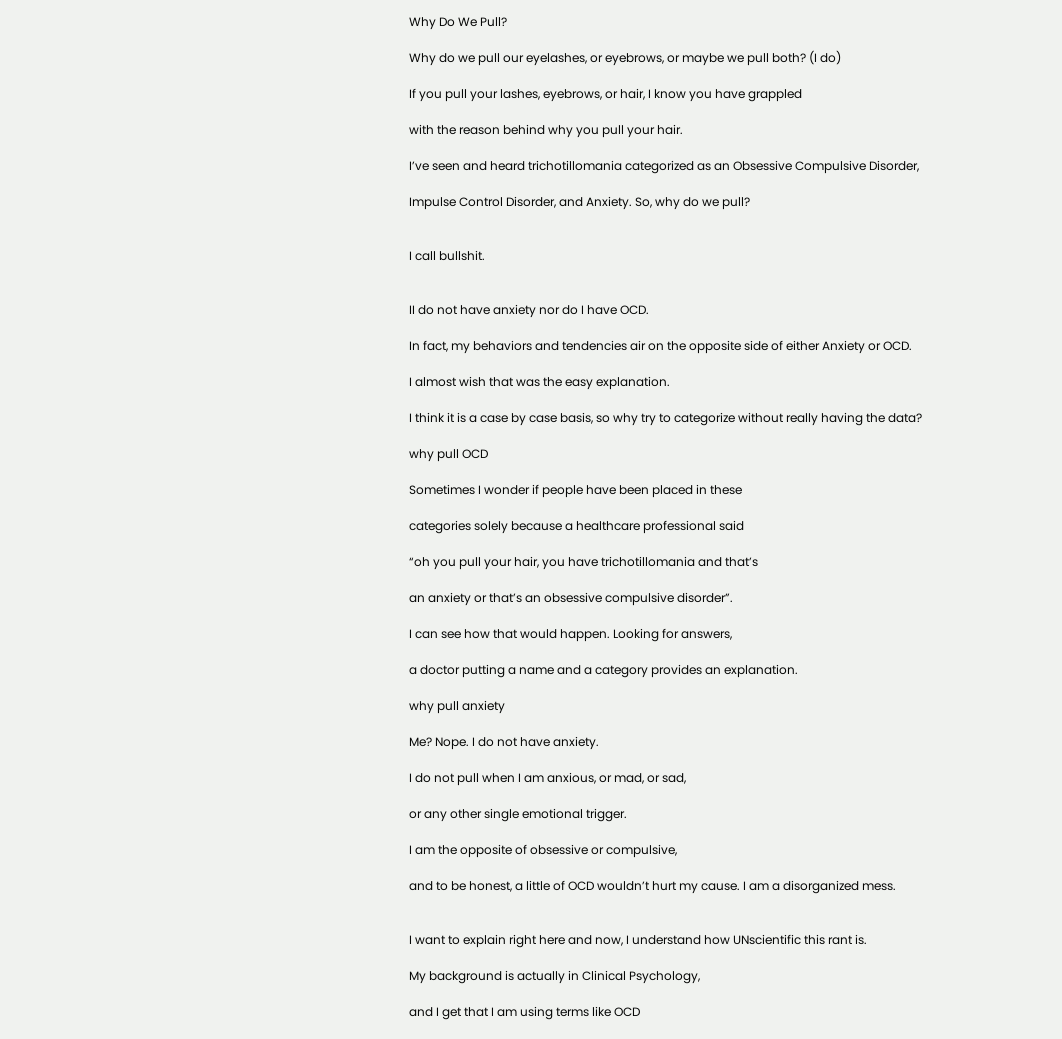Why Do We Pull?

Why do we pull our eyelashes, or eyebrows, or maybe we pull both? (I do)

If you pull your lashes, eyebrows, or hair, I know you have grappled

with the reason behind why you pull your hair.

I’ve seen and heard trichotillomania categorized as an Obsessive Compulsive Disorder,

Impulse Control Disorder, and Anxiety. So, why do we pull?


I call bullshit.


II do not have anxiety nor do I have OCD.

In fact, my behaviors and tendencies air on the opposite side of either Anxiety or OCD.

I almost wish that was the easy explanation.

I think it is a case by case basis, so why try to categorize without really having the data?

why pull OCD

Sometimes I wonder if people have been placed in these

categories solely because a healthcare professional said

“oh you pull your hair, you have trichotillomania and that’s

an anxiety or that’s an obsessive compulsive disorder”.

I can see how that would happen. Looking for answers,

a doctor putting a name and a category provides an explanation.

why pull anxiety

Me? Nope. I do not have anxiety.

I do not pull when I am anxious, or mad, or sad,

or any other single emotional trigger.

I am the opposite of obsessive or compulsive,

and to be honest, a little of OCD wouldn’t hurt my cause. I am a disorganized mess.


I want to explain right here and now, I understand how UNscientific this rant is.

My background is actually in Clinical Psychology,

and I get that I am using terms like OCD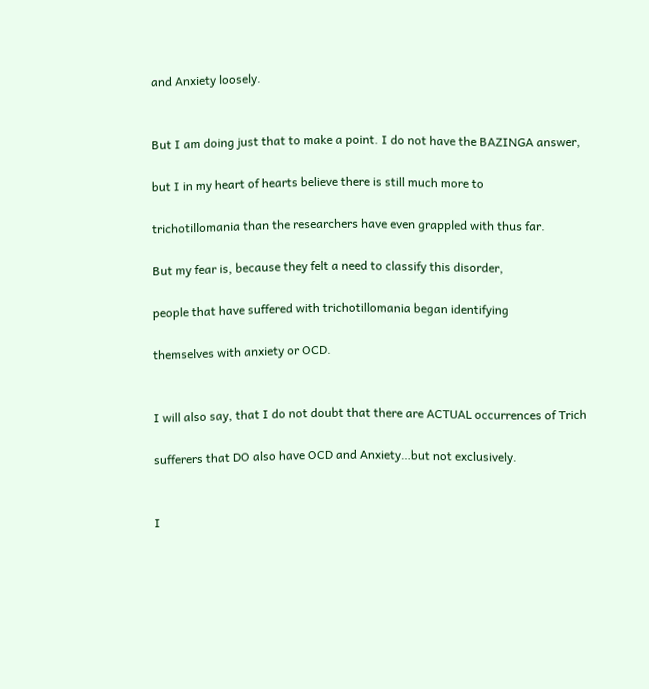and Anxiety loosely.


But I am doing just that to make a point. I do not have the BAZINGA answer,

but I in my heart of hearts believe there is still much more to

trichotillomania than the researchers have even grappled with thus far.

But my fear is, because they felt a need to classify this disorder,

people that have suffered with trichotillomania began identifying

themselves with anxiety or OCD.


I will also say, that I do not doubt that there are ACTUAL occurrences of Trich

sufferers that DO also have OCD and Anxiety…but not exclusively.


I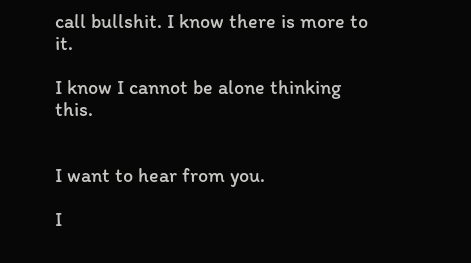call bullshit. I know there is more to it.

I know I cannot be alone thinking this.


I want to hear from you.

I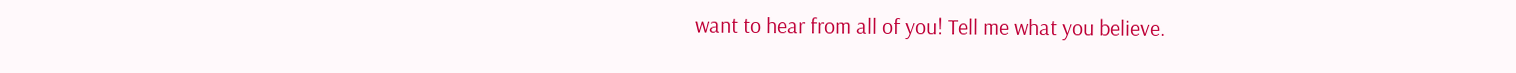want to hear from all of you! Tell me what you believe.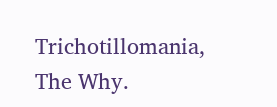Trichotillomania, The Why.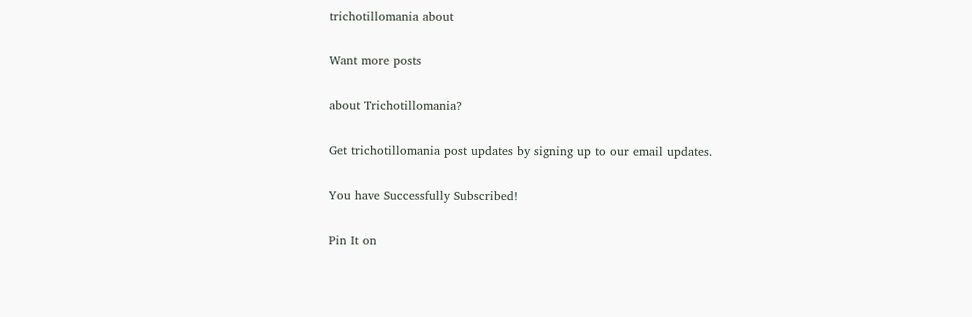trichotillomania about

Want more posts

about Trichotillomania?

Get trichotillomania post updates by signing up to our email updates.

You have Successfully Subscribed!

Pin It on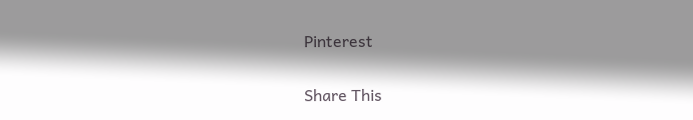Pinterest

Share This